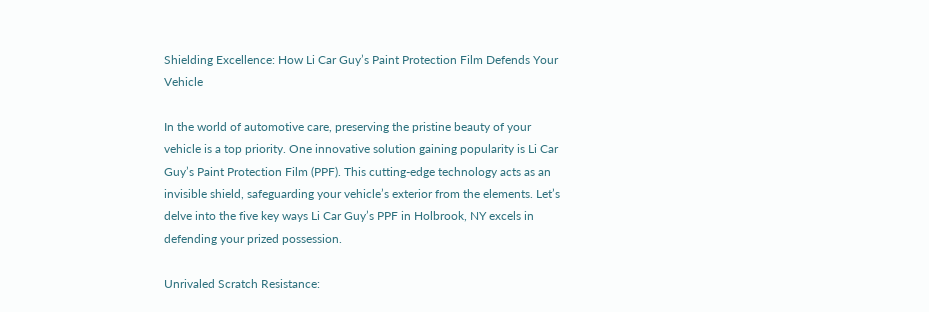Shielding Excellence: How Li Car Guy’s Paint Protection Film Defends Your Vehicle

In the world of automotive care, preserving the pristine beauty of your vehicle is a top priority. One innovative solution gaining popularity is Li Car Guy’s Paint Protection Film (PPF). This cutting-edge technology acts as an invisible shield, safeguarding your vehicle’s exterior from the elements. Let’s delve into the five key ways Li Car Guy’s PPF in Holbrook, NY excels in defending your prized possession.

Unrivaled Scratch Resistance: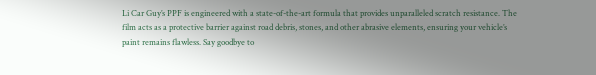Li Car Guy’s PPF is engineered with a state-of-the-art formula that provides unparalleled scratch resistance. The film acts as a protective barrier against road debris, stones, and other abrasive elements, ensuring your vehicle’s paint remains flawless. Say goodbye to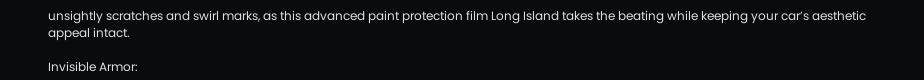unsightly scratches and swirl marks, as this advanced paint protection film Long Island takes the beating while keeping your car’s aesthetic appeal intact.

Invisible Armor: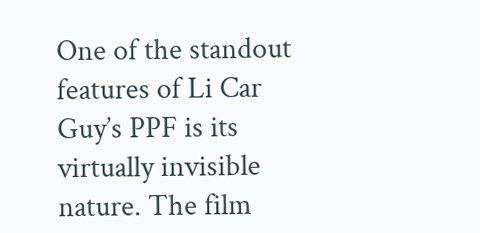One of the standout features of Li Car Guy’s PPF is its virtually invisible nature. The film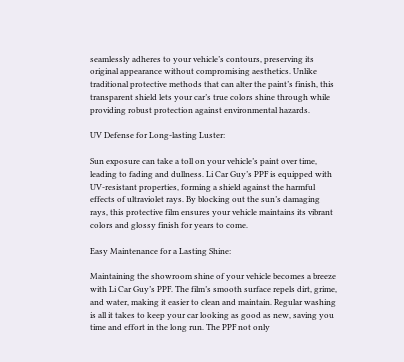seamlessly adheres to your vehicle’s contours, preserving its original appearance without compromising aesthetics. Unlike traditional protective methods that can alter the paint’s finish, this transparent shield lets your car’s true colors shine through while providing robust protection against environmental hazards.

UV Defense for Long-lasting Luster:

Sun exposure can take a toll on your vehicle’s paint over time, leading to fading and dullness. Li Car Guy’s PPF is equipped with UV-resistant properties, forming a shield against the harmful effects of ultraviolet rays. By blocking out the sun’s damaging rays, this protective film ensures your vehicle maintains its vibrant colors and glossy finish for years to come.

Easy Maintenance for a Lasting Shine:

Maintaining the showroom shine of your vehicle becomes a breeze with Li Car Guy’s PPF. The film’s smooth surface repels dirt, grime, and water, making it easier to clean and maintain. Regular washing is all it takes to keep your car looking as good as new, saving you time and effort in the long run. The PPF not only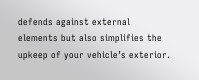defends against external elements but also simplifies the upkeep of your vehicle’s exterior.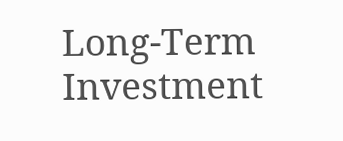Long-Term Investment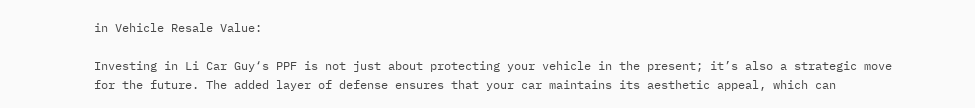in Vehicle Resale Value:

Investing in Li Car Guy‘s PPF is not just about protecting your vehicle in the present; it’s also a strategic move for the future. The added layer of defense ensures that your car maintains its aesthetic appeal, which can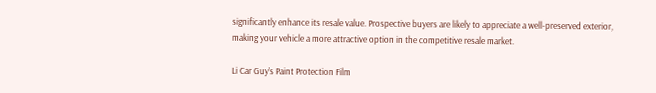significantly enhance its resale value. Prospective buyers are likely to appreciate a well-preserved exterior, making your vehicle a more attractive option in the competitive resale market.

Li Car Guy’s Paint Protection Film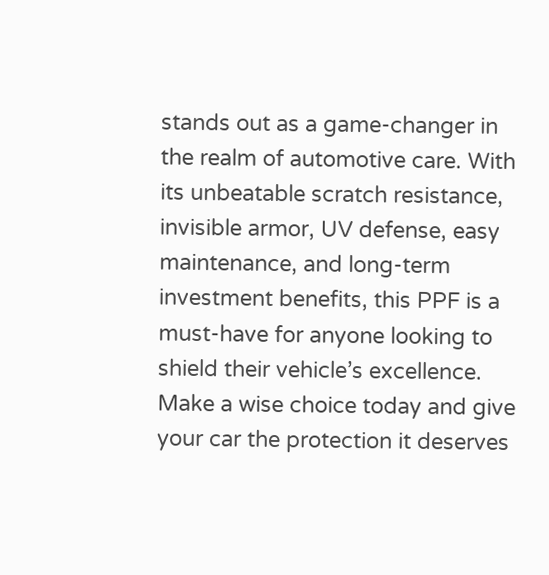stands out as a game-changer in the realm of automotive care. With its unbeatable scratch resistance, invisible armor, UV defense, easy maintenance, and long-term investment benefits, this PPF is a must-have for anyone looking to shield their vehicle’s excellence. Make a wise choice today and give your car the protection it deserves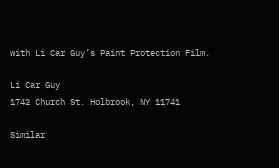with Li Car Guy’s Paint Protection Film.

Li Car Guy
1742 Church St. Holbrook, NY 11741

Similar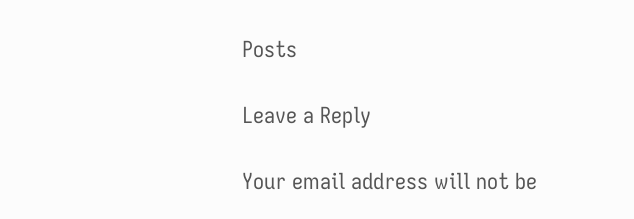Posts

Leave a Reply

Your email address will not be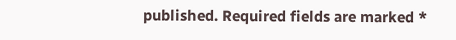published. Required fields are marked *